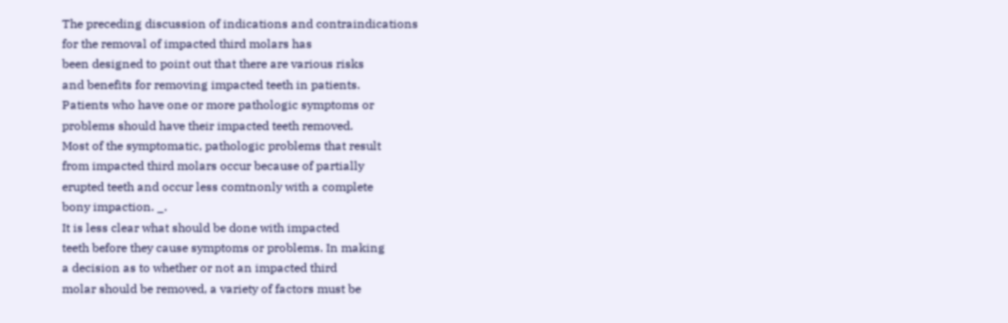The preceding discussion of indications and contraindications
for the removal of impacted third molars has
been designed to point out that there are various risks
and benefits for removing impacted teeth in patients.
Patients who have one or more pathologic symptoms or
problems should have their impacted teeth removed.
Most of the symptomatic, pathologic problems that result
from impacted third molars occur because of partially
erupted teeth and occur less comtnonly with a complete
bony impaction. _.
It is less clear what should be done with impacted
teeth before they cause symptoms or problems. In making
a decision as to whether or not an impacted third
molar should be removed, a variety of factors must be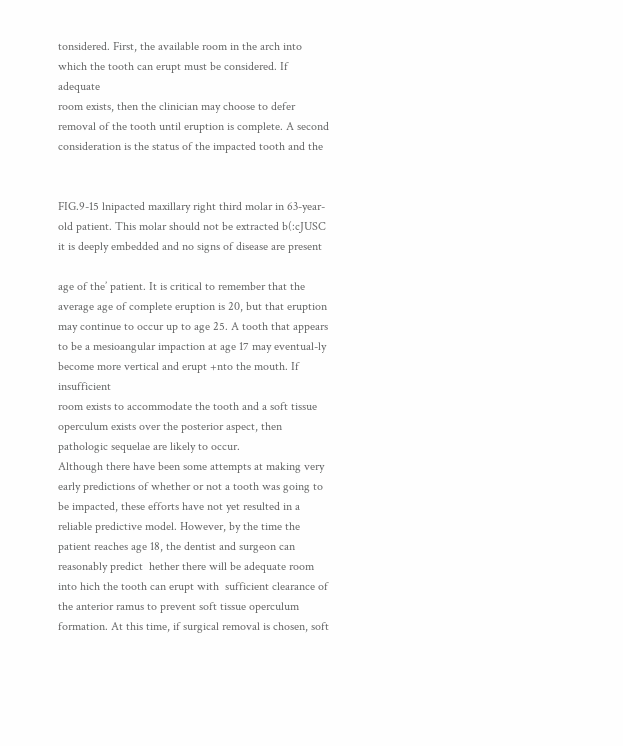tonsidered. First, the available room in the arch into
which the tooth can erupt must be considered. If adequate
room exists, then the clinician may choose to defer
removal of the tooth until eruption is complete. A second
consideration is the status of the impacted tooth and the


FIG.9-15 lnipacted maxillary right third molar in 63-year-old patient. This molar should not be extracted b(:cJUSC it is deeply embedded and no signs of disease are present

age of the’ patient. It is critical to remember that the average age of complete eruption is 20, but that eruption may continue to occur up to age 25. A tooth that appears to be a mesioangular impaction at age 17 may eventual-ly become more vertical and erupt +nto the mouth. If insufficient
room exists to accommodate the tooth and a soft tissue operculum exists over the posterior aspect, then pathologic sequelae are likely to occur.
Although there have been some attempts at making very early predictions of whether or not a tooth was going to be impacted, these efforts have not yet resulted in a reliable predictive model. However, by the time the
patient reaches age 18, the dentist and surgeon can reasonably predict  hether there will be adequate room into hich the tooth can erupt with  sufficient clearance of the anterior ramus to prevent soft tissue operculum formation. At this time, if surgical removal is chosen, soft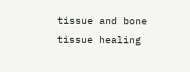tissue and bone tissue healing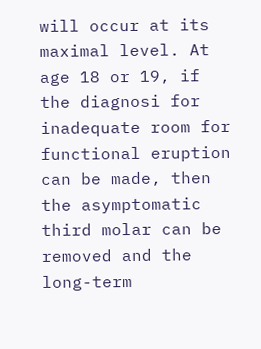will occur at its maximal level. At age 18 or 19, if the diagnosi for inadequate room for functional eruption can be made, then the asymptomatic third molar can be removed and the long-term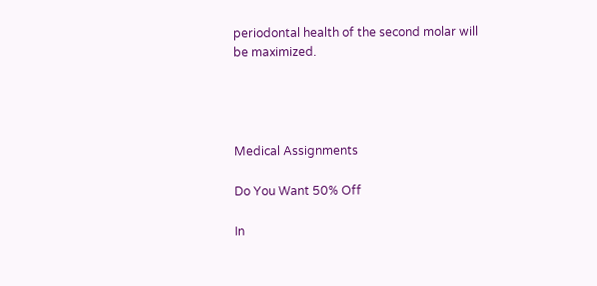periodontal health of the second molar will be maximized.




Medical Assignments

Do You Want 50% Off

In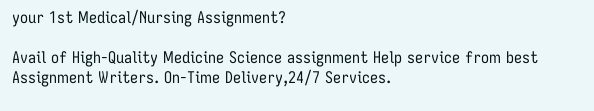your 1st Medical/Nursing Assignment?

Avail of High-Quality Medicine Science assignment Help service from best Assignment Writers. On-Time Delivery,24/7 Services.